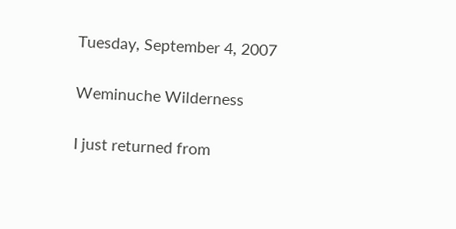Tuesday, September 4, 2007

Weminuche Wilderness

I just returned from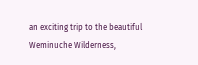an exciting trip to the beautiful Weminuche Wilderness,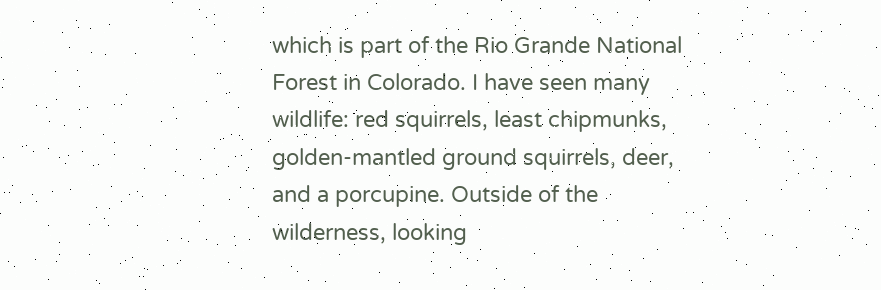which is part of the Rio Grande National Forest in Colorado. I have seen many wildlife: red squirrels, least chipmunks, golden-mantled ground squirrels, deer, and a porcupine. Outside of the wilderness, looking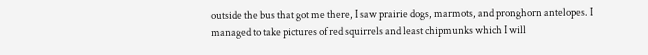outside the bus that got me there, I saw prairie dogs, marmots, and pronghorn antelopes. I managed to take pictures of red squirrels and least chipmunks which I will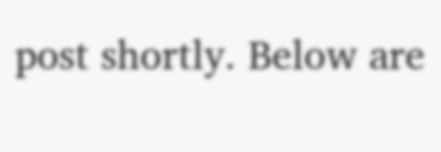post shortly. Below are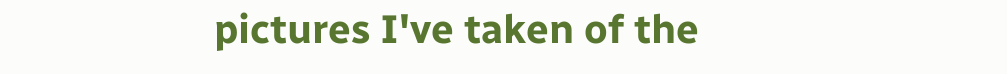pictures I've taken of the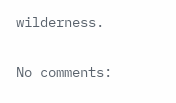wilderness.

No comments: